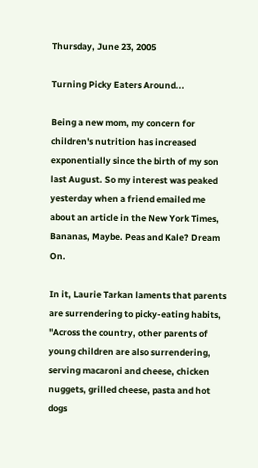Thursday, June 23, 2005

Turning Picky Eaters Around...

Being a new mom, my concern for children's nutrition has increased exponentially since the birth of my son last August. So my interest was peaked yesterday when a friend emailed me about an article in the New York Times, Bananas, Maybe. Peas and Kale? Dream On.

In it, Laurie Tarkan laments that parents are surrendering to picky-eating habits, "Across the country, other parents of young children are also surrendering, serving macaroni and cheese, chicken nuggets, grilled cheese, pasta and hot dogs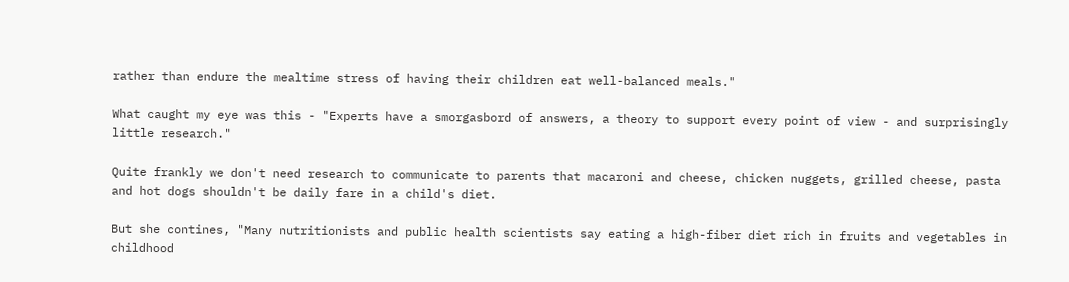rather than endure the mealtime stress of having their children eat well-balanced meals."

What caught my eye was this - "Experts have a smorgasbord of answers, a theory to support every point of view - and surprisingly little research."

Quite frankly we don't need research to communicate to parents that macaroni and cheese, chicken nuggets, grilled cheese, pasta and hot dogs shouldn't be daily fare in a child's diet.

But she contines, "Many nutritionists and public health scientists say eating a high-fiber diet rich in fruits and vegetables in childhood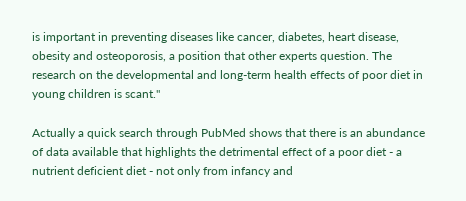is important in preventing diseases like cancer, diabetes, heart disease, obesity and osteoporosis, a position that other experts question. The research on the developmental and long-term health effects of poor diet in young children is scant."

Actually a quick search through PubMed shows that there is an abundance of data available that highlights the detrimental effect of a poor diet - a nutrient deficient diet - not only from infancy and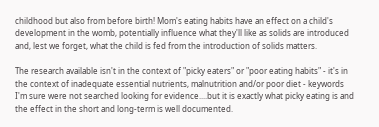childhood but also from before birth! Mom's eating habits have an effect on a child's development in the womb, potentially influence what they'll like as solids are introduced and, lest we forget, what the child is fed from the introduction of solids matters.

The research available isn't in the context of "picky eaters" or "poor eating habits" - it's in the context of inadequate essential nutrients, malnutrition and/or poor diet - keywords I'm sure were not searched looking for evidence....but it is exactly what picky eating is and the effect in the short and long-term is well documented.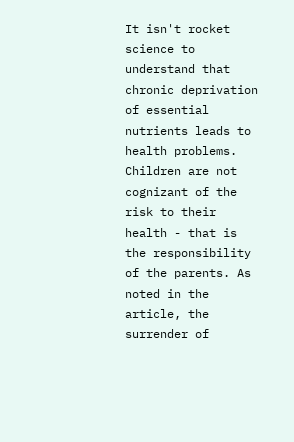It isn't rocket science to understand that chronic deprivation of essential nutrients leads to health problems. Children are not cognizant of the risk to their health - that is the responsibility of the parents. As noted in the article, the surrender of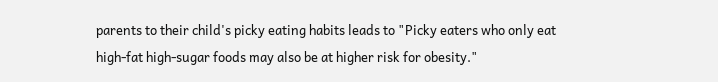parents to their child's picky eating habits leads to "Picky eaters who only eat high-fat high-sugar foods may also be at higher risk for obesity."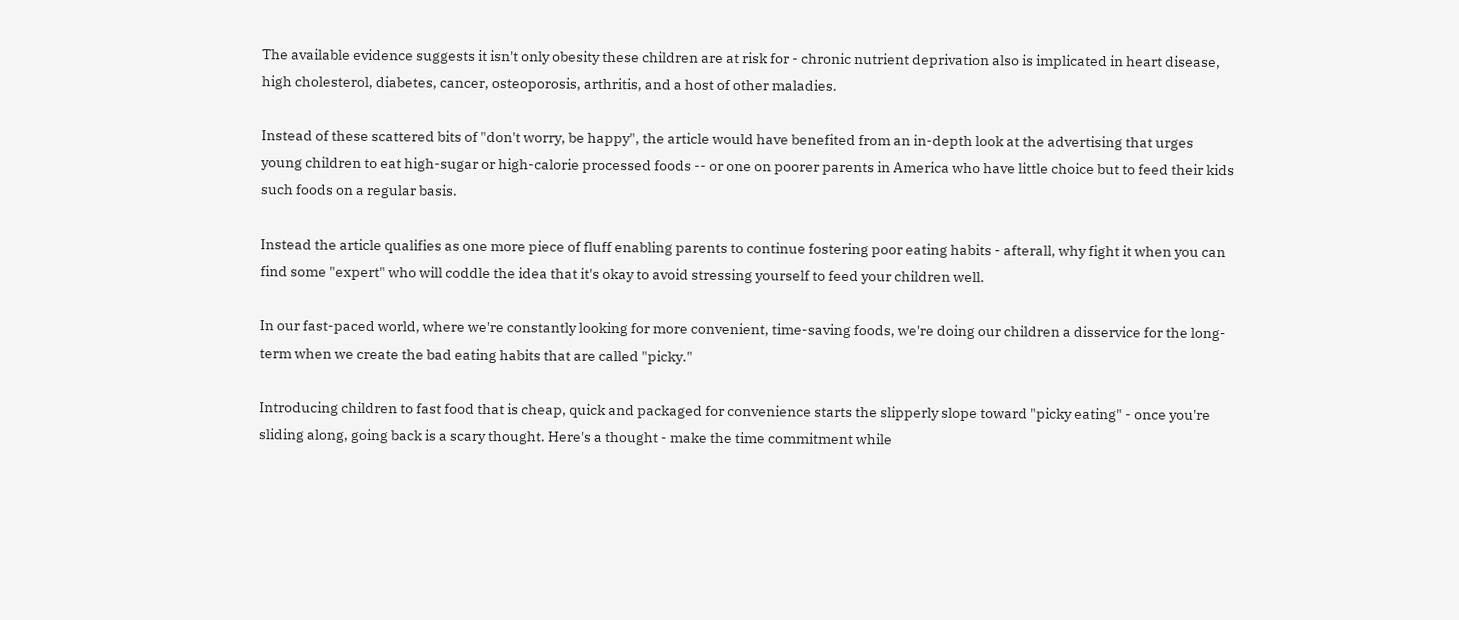The available evidence suggests it isn't only obesity these children are at risk for - chronic nutrient deprivation also is implicated in heart disease, high cholesterol, diabetes, cancer, osteoporosis, arthritis, and a host of other maladies.

Instead of these scattered bits of "don't worry, be happy", the article would have benefited from an in-depth look at the advertising that urges young children to eat high-sugar or high-calorie processed foods -- or one on poorer parents in America who have little choice but to feed their kids such foods on a regular basis.

Instead the article qualifies as one more piece of fluff enabling parents to continue fostering poor eating habits - afterall, why fight it when you can find some "expert" who will coddle the idea that it's okay to avoid stressing yourself to feed your children well.

In our fast-paced world, where we're constantly looking for more convenient, time-saving foods, we're doing our children a disservice for the long-term when we create the bad eating habits that are called "picky."

Introducing children to fast food that is cheap, quick and packaged for convenience starts the slipperly slope toward "picky eating" - once you're sliding along, going back is a scary thought. Here's a thought - make the time commitment while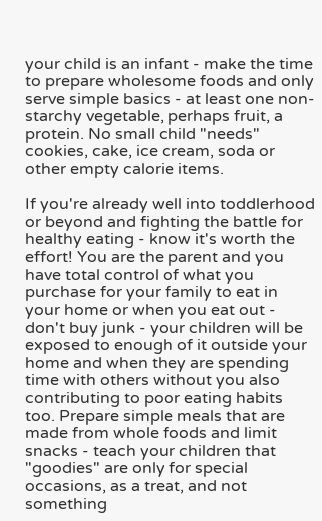your child is an infant - make the time to prepare wholesome foods and only serve simple basics - at least one non-starchy vegetable, perhaps fruit, a protein. No small child "needs" cookies, cake, ice cream, soda or other empty calorie items.

If you're already well into toddlerhood or beyond and fighting the battle for healthy eating - know it's worth the effort! You are the parent and you have total control of what you purchase for your family to eat in your home or when you eat out - don't buy junk - your children will be exposed to enough of it outside your home and when they are spending time with others without you also contributing to poor eating habits too. Prepare simple meals that are made from whole foods and limit snacks - teach your children that "goodies" are only for special occasions, as a treat, and not something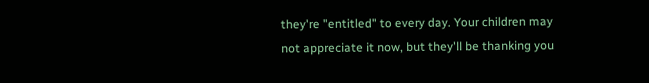they're "entitled" to every day. Your children may not appreciate it now, but they'll be thanking you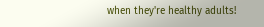when they're healthy adults!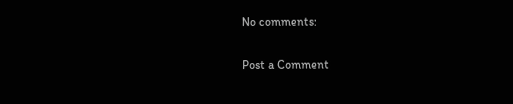No comments:

Post a Comment